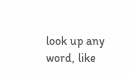look up any word, like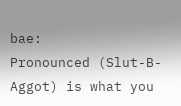bae:
Pronounced (Slut-B-Aggot) is what you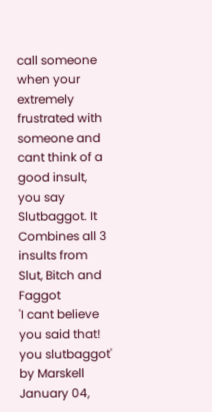call someone when your extremely frustrated with someone and cant think of a good insult, you say Slutbaggot. It Combines all 3 insults from Slut, Bitch and Faggot
'I cant believe you said that! you slutbaggot'
by Marskell January 04,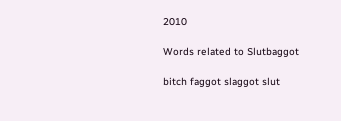2010

Words related to Slutbaggot

bitch faggot slaggot slut